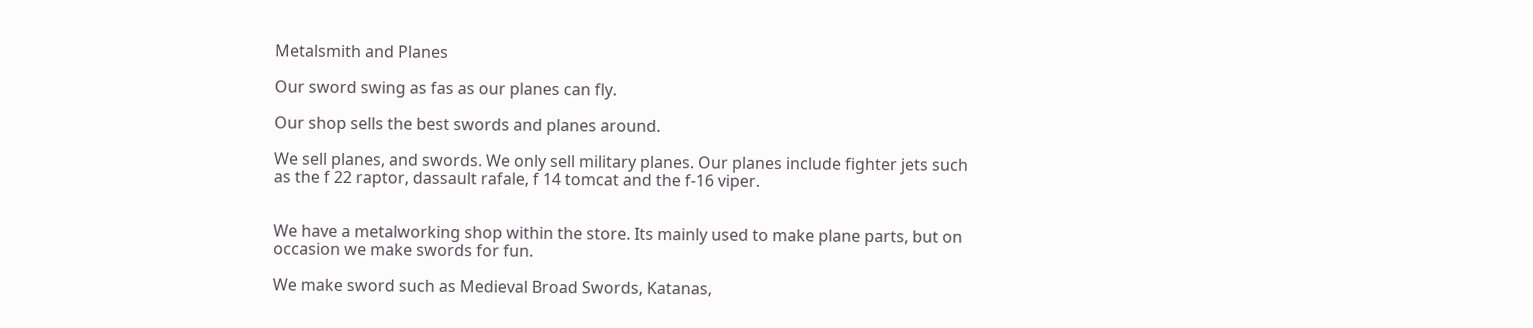Metalsmith and Planes

Our sword swing as fas as our planes can fly.

Our shop sells the best swords and planes around.

We sell planes, and swords. We only sell military planes. Our planes include fighter jets such as the f 22 raptor, dassault rafale, f 14 tomcat and the f-16 viper.


We have a metalworking shop within the store. Its mainly used to make plane parts, but on occasion we make swords for fun.

We make sword such as Medieval Broad Swords, Katanas,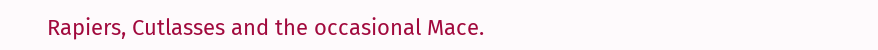Rapiers, Cutlasses and the occasional Mace.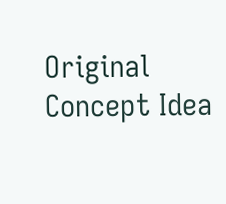Original Concept Idea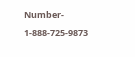Number- 1-888-725-9873